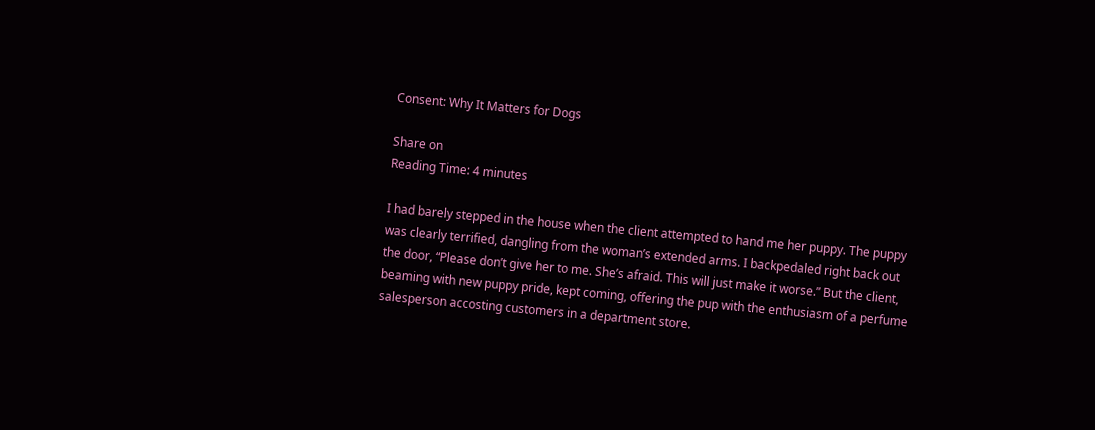Consent: Why It Matters for Dogs

Share on
Reading Time: 4 minutes

I had barely stepped in the house when the client attempted to hand me her puppy. The puppy was clearly terrified, dangling from the woman’s extended arms. I backpedaled right back out the door, “Please don’t give her to me. She’s afraid. This will just make it worse.” But the client, beaming with new puppy pride, kept coming, offering the pup with the enthusiasm of a perfume salesperson accosting customers in a department store.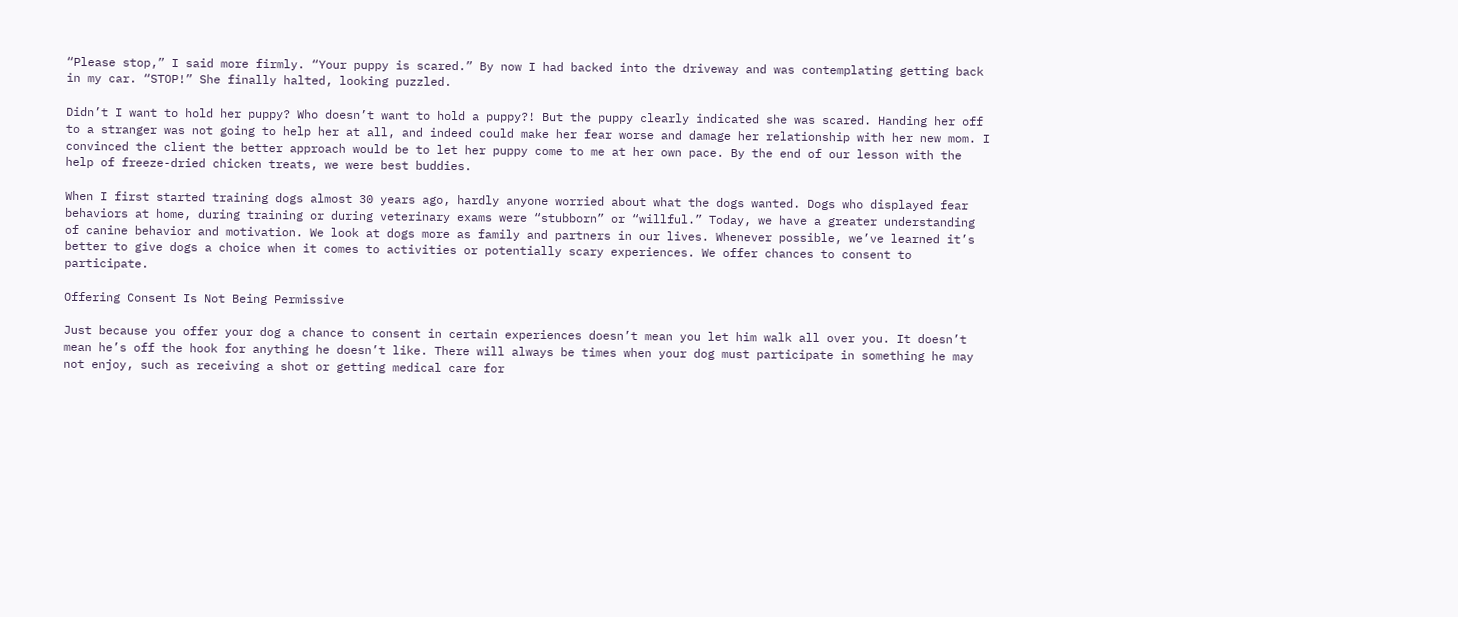“Please stop,” I said more firmly. “Your puppy is scared.” By now I had backed into the driveway and was contemplating getting back in my car. “STOP!” She finally halted, looking puzzled.

Didn’t I want to hold her puppy? Who doesn’t want to hold a puppy?! But the puppy clearly indicated she was scared. Handing her off to a stranger was not going to help her at all, and indeed could make her fear worse and damage her relationship with her new mom. I convinced the client the better approach would be to let her puppy come to me at her own pace. By the end of our lesson with the help of freeze-dried chicken treats, we were best buddies.

When I first started training dogs almost 30 years ago, hardly anyone worried about what the dogs wanted. Dogs who displayed fear behaviors at home, during training or during veterinary exams were “stubborn” or “willful.” Today, we have a greater understanding of canine behavior and motivation. We look at dogs more as family and partners in our lives. Whenever possible, we’ve learned it’s better to give dogs a choice when it comes to activities or potentially scary experiences. We offer chances to consent to participate.

Offering Consent Is Not Being Permissive

Just because you offer your dog a chance to consent in certain experiences doesn’t mean you let him walk all over you. It doesn’t mean he’s off the hook for anything he doesn’t like. There will always be times when your dog must participate in something he may not enjoy, such as receiving a shot or getting medical care for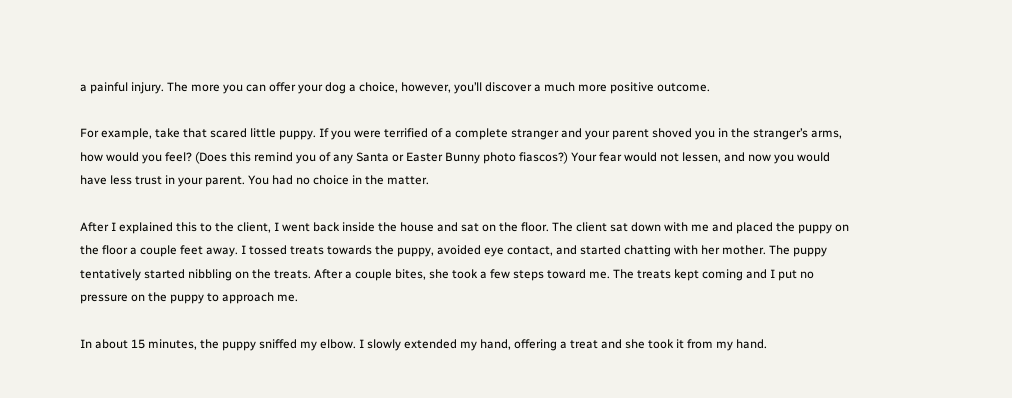a painful injury. The more you can offer your dog a choice, however, you’ll discover a much more positive outcome.

For example, take that scared little puppy. If you were terrified of a complete stranger and your parent shoved you in the stranger’s arms, how would you feel? (Does this remind you of any Santa or Easter Bunny photo fiascos?) Your fear would not lessen, and now you would have less trust in your parent. You had no choice in the matter.

After I explained this to the client, I went back inside the house and sat on the floor. The client sat down with me and placed the puppy on the floor a couple feet away. I tossed treats towards the puppy, avoided eye contact, and started chatting with her mother. The puppy tentatively started nibbling on the treats. After a couple bites, she took a few steps toward me. The treats kept coming and I put no pressure on the puppy to approach me.

In about 15 minutes, the puppy sniffed my elbow. I slowly extended my hand, offering a treat and she took it from my hand.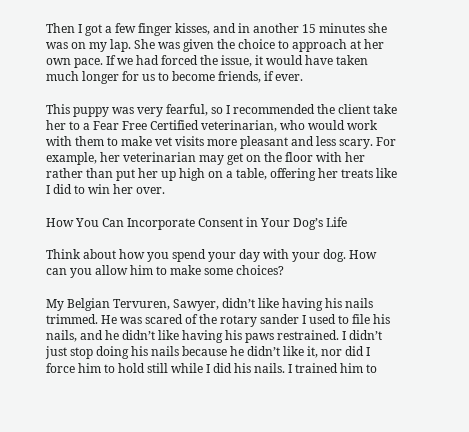Then I got a few finger kisses, and in another 15 minutes she was on my lap. She was given the choice to approach at her own pace. If we had forced the issue, it would have taken much longer for us to become friends, if ever.

This puppy was very fearful, so I recommended the client take her to a Fear Free Certified veterinarian, who would work with them to make vet visits more pleasant and less scary. For example, her veterinarian may get on the floor with her rather than put her up high on a table, offering her treats like I did to win her over.

How You Can Incorporate Consent in Your Dog’s Life

Think about how you spend your day with your dog. How can you allow him to make some choices?

My Belgian Tervuren, Sawyer, didn’t like having his nails trimmed. He was scared of the rotary sander I used to file his nails, and he didn’t like having his paws restrained. I didn’t just stop doing his nails because he didn’t like it, nor did I force him to hold still while I did his nails. I trained him to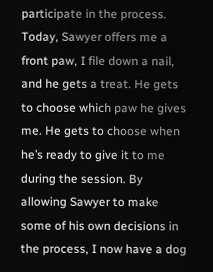participate in the process. Today, Sawyer offers me a front paw, I file down a nail, and he gets a treat. He gets to choose which paw he gives me. He gets to choose when he’s ready to give it to me during the session. By allowing Sawyer to make some of his own decisions in the process, I now have a dog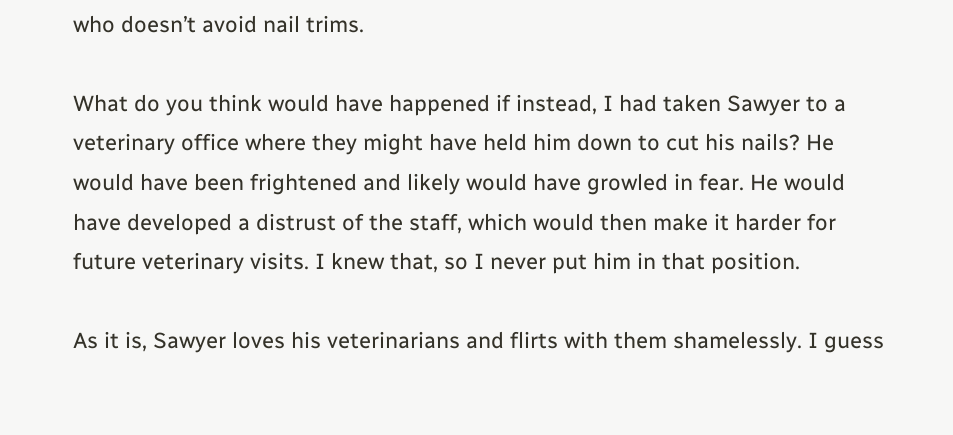who doesn’t avoid nail trims.

What do you think would have happened if instead, I had taken Sawyer to a veterinary office where they might have held him down to cut his nails? He would have been frightened and likely would have growled in fear. He would have developed a distrust of the staff, which would then make it harder for future veterinary visits. I knew that, so I never put him in that position.

As it is, Sawyer loves his veterinarians and flirts with them shamelessly. I guess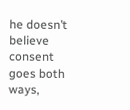he doesn’t believe consent goes both ways,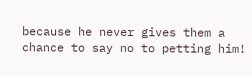because he never gives them a chance to say no to petting him!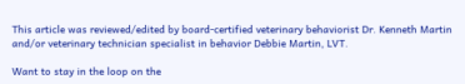This article was reviewed/edited by board-certified veterinary behaviorist Dr. Kenneth Martin and/or veterinary technician specialist in behavior Debbie Martin, LVT.

Want to stay in the loop on the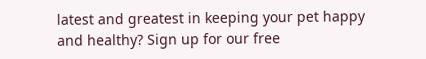latest and greatest in keeping your pet happy and healthy? Sign up for our free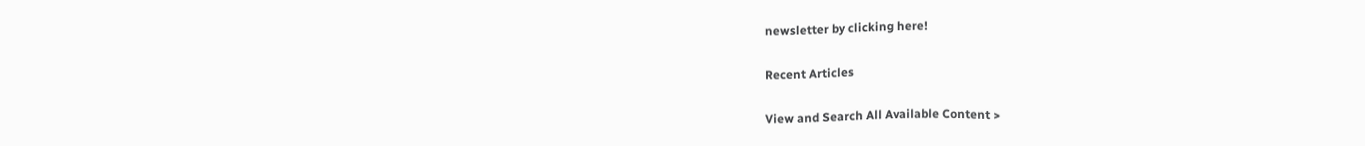newsletter by clicking here!

Recent Articles

View and Search All Available Content >